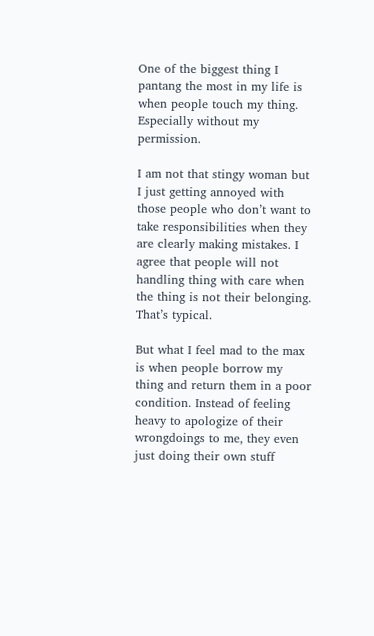One of the biggest thing I pantang the most in my life is when people touch my thing. Especially without my permission.

I am not that stingy woman but I just getting annoyed with those people who don’t want to take responsibilities when they are clearly making mistakes. I agree that people will not handling thing with care when the thing is not their belonging. That’s typical.

But what I feel mad to the max is when people borrow my thing and return them in a poor condition. Instead of feeling heavy to apologize of their wrongdoings to me, they even just doing their own stuff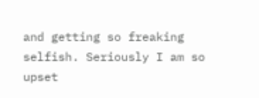and getting so freaking selfish. Seriously I am so upset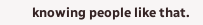knowing people like that.